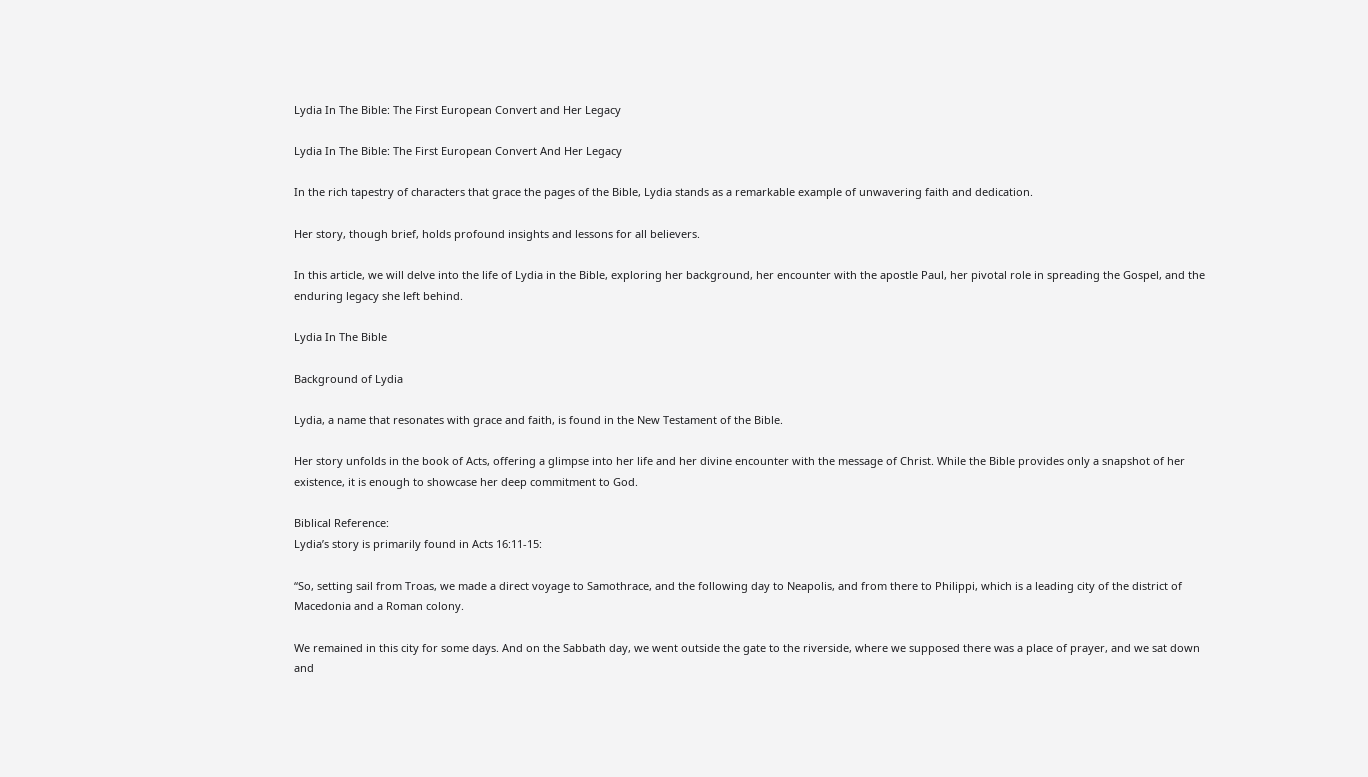Lydia In The Bible: The First European Convert and Her Legacy

Lydia In The Bible: The First European Convert And Her Legacy

In the rich tapestry of characters that grace the pages of the Bible, Lydia stands as a remarkable example of unwavering faith and dedication.

Her story, though brief, holds profound insights and lessons for all believers.

In this article, we will delve into the life of Lydia in the Bible, exploring her background, her encounter with the apostle Paul, her pivotal role in spreading the Gospel, and the enduring legacy she left behind.

Lydia In The Bible

Background of Lydia

Lydia, a name that resonates with grace and faith, is found in the New Testament of the Bible.

Her story unfolds in the book of Acts, offering a glimpse into her life and her divine encounter with the message of Christ. While the Bible provides only a snapshot of her existence, it is enough to showcase her deep commitment to God.

Biblical Reference:
Lydia’s story is primarily found in Acts 16:11-15:

“So, setting sail from Troas, we made a direct voyage to Samothrace, and the following day to Neapolis, and from there to Philippi, which is a leading city of the district of Macedonia and a Roman colony.

We remained in this city for some days. And on the Sabbath day, we went outside the gate to the riverside, where we supposed there was a place of prayer, and we sat down and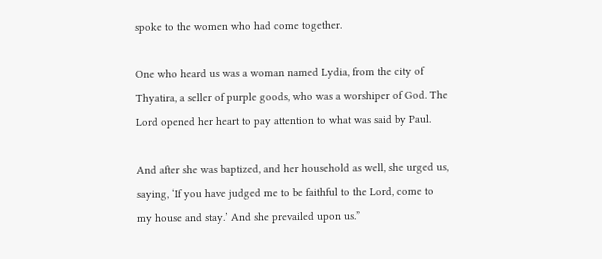spoke to the women who had come together.

One who heard us was a woman named Lydia, from the city of Thyatira, a seller of purple goods, who was a worshiper of God. The Lord opened her heart to pay attention to what was said by Paul.

And after she was baptized, and her household as well, she urged us, saying, ‘If you have judged me to be faithful to the Lord, come to my house and stay.’ And she prevailed upon us.”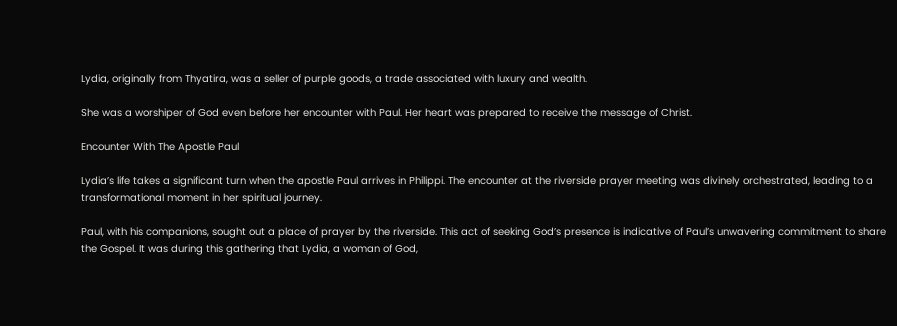Lydia, originally from Thyatira, was a seller of purple goods, a trade associated with luxury and wealth.

She was a worshiper of God even before her encounter with Paul. Her heart was prepared to receive the message of Christ.

Encounter With The Apostle Paul

Lydia’s life takes a significant turn when the apostle Paul arrives in Philippi. The encounter at the riverside prayer meeting was divinely orchestrated, leading to a transformational moment in her spiritual journey.

Paul, with his companions, sought out a place of prayer by the riverside. This act of seeking God’s presence is indicative of Paul’s unwavering commitment to share the Gospel. It was during this gathering that Lydia, a woman of God,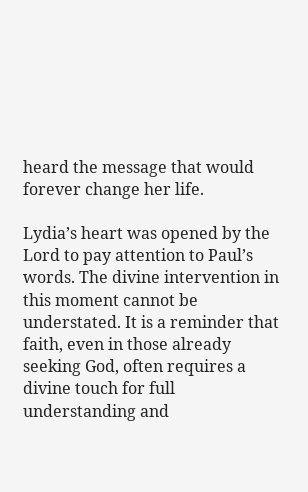heard the message that would forever change her life.

Lydia’s heart was opened by the Lord to pay attention to Paul’s words. The divine intervention in this moment cannot be understated. It is a reminder that faith, even in those already seeking God, often requires a divine touch for full understanding and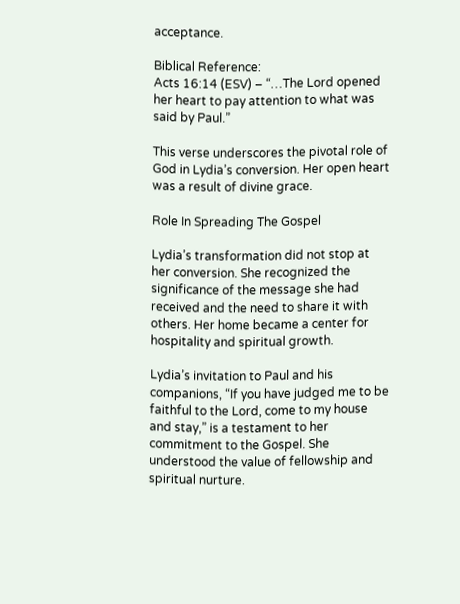acceptance.

Biblical Reference:
Acts 16:14 (ESV) – “…The Lord opened her heart to pay attention to what was said by Paul.”

This verse underscores the pivotal role of God in Lydia’s conversion. Her open heart was a result of divine grace.

Role In Spreading The Gospel

Lydia’s transformation did not stop at her conversion. She recognized the significance of the message she had received and the need to share it with others. Her home became a center for hospitality and spiritual growth.

Lydia’s invitation to Paul and his companions, “If you have judged me to be faithful to the Lord, come to my house and stay,” is a testament to her commitment to the Gospel. She understood the value of fellowship and spiritual nurture.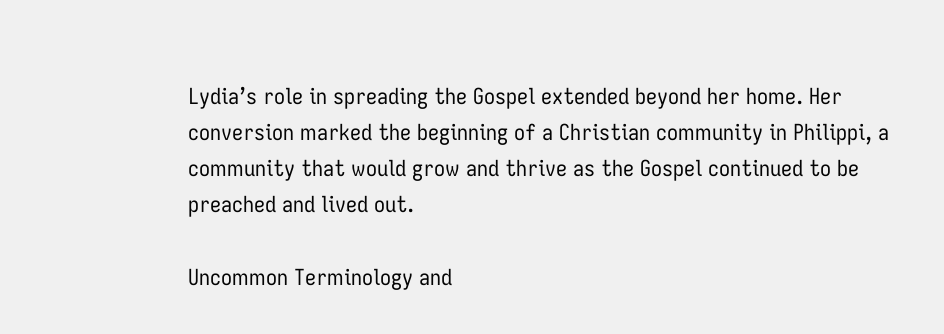Lydia’s role in spreading the Gospel extended beyond her home. Her conversion marked the beginning of a Christian community in Philippi, a community that would grow and thrive as the Gospel continued to be preached and lived out.

Uncommon Terminology and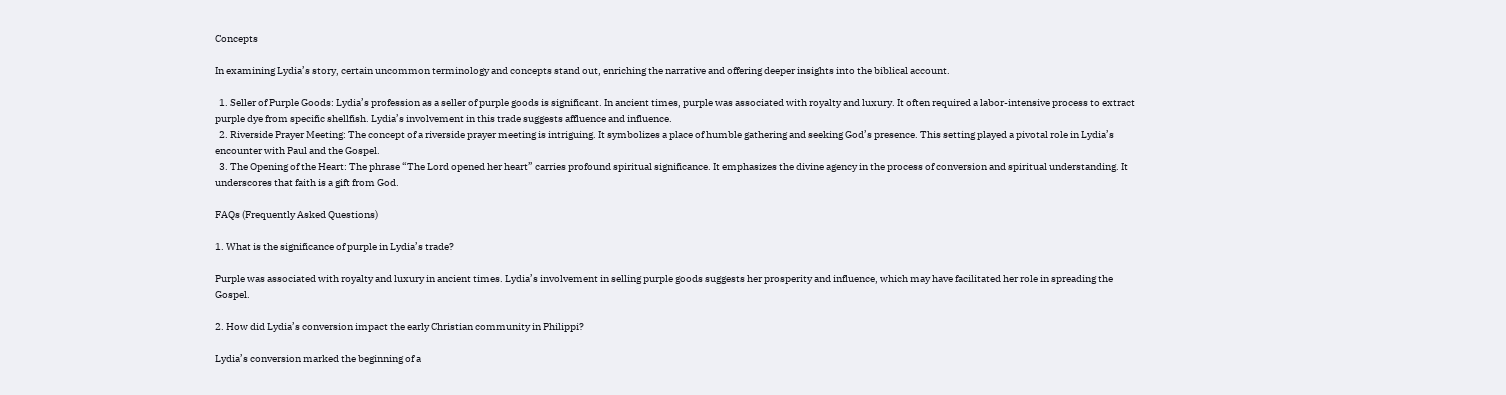Concepts

In examining Lydia’s story, certain uncommon terminology and concepts stand out, enriching the narrative and offering deeper insights into the biblical account.

  1. Seller of Purple Goods: Lydia’s profession as a seller of purple goods is significant. In ancient times, purple was associated with royalty and luxury. It often required a labor-intensive process to extract purple dye from specific shellfish. Lydia’s involvement in this trade suggests affluence and influence.
  2. Riverside Prayer Meeting: The concept of a riverside prayer meeting is intriguing. It symbolizes a place of humble gathering and seeking God’s presence. This setting played a pivotal role in Lydia’s encounter with Paul and the Gospel.
  3. The Opening of the Heart: The phrase “The Lord opened her heart” carries profound spiritual significance. It emphasizes the divine agency in the process of conversion and spiritual understanding. It underscores that faith is a gift from God.

FAQs (Frequently Asked Questions)

1. What is the significance of purple in Lydia’s trade?

Purple was associated with royalty and luxury in ancient times. Lydia’s involvement in selling purple goods suggests her prosperity and influence, which may have facilitated her role in spreading the Gospel.

2. How did Lydia’s conversion impact the early Christian community in Philippi?

Lydia’s conversion marked the beginning of a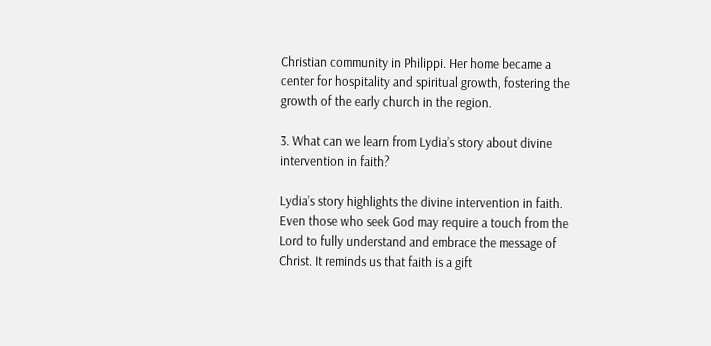Christian community in Philippi. Her home became a center for hospitality and spiritual growth, fostering the growth of the early church in the region.

3. What can we learn from Lydia’s story about divine intervention in faith?

Lydia’s story highlights the divine intervention in faith. Even those who seek God may require a touch from the Lord to fully understand and embrace the message of Christ. It reminds us that faith is a gift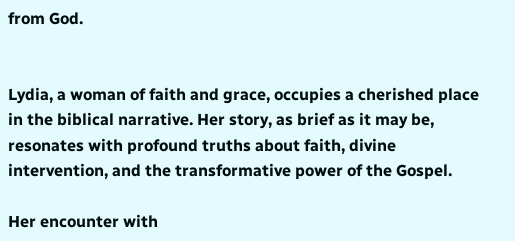from God.


Lydia, a woman of faith and grace, occupies a cherished place in the biblical narrative. Her story, as brief as it may be, resonates with profound truths about faith, divine intervention, and the transformative power of the Gospel.

Her encounter with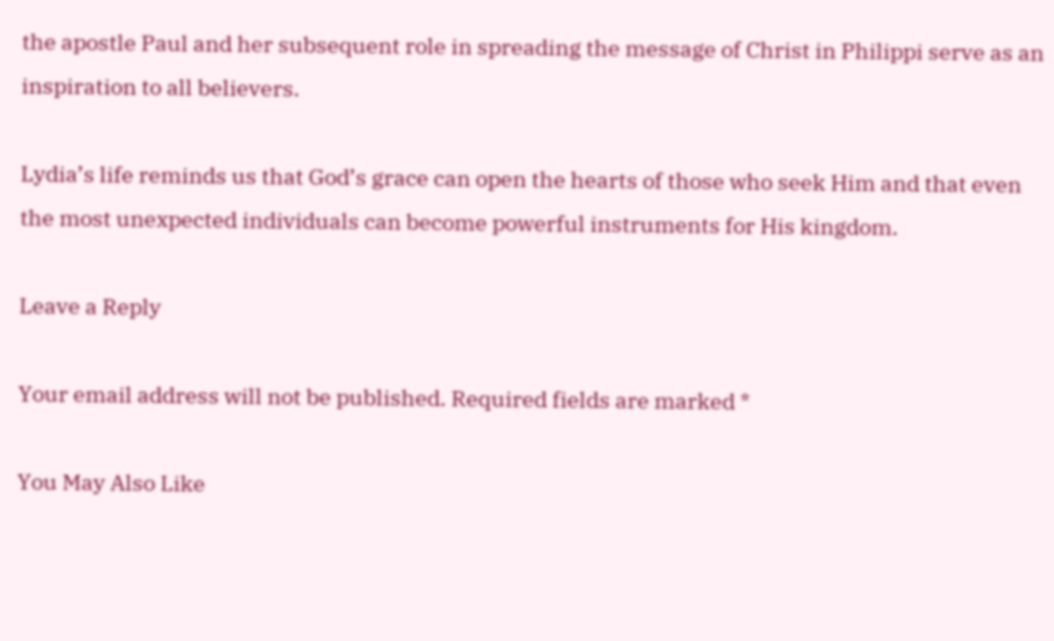the apostle Paul and her subsequent role in spreading the message of Christ in Philippi serve as an inspiration to all believers.

Lydia’s life reminds us that God’s grace can open the hearts of those who seek Him and that even the most unexpected individuals can become powerful instruments for His kingdom.

Leave a Reply

Your email address will not be published. Required fields are marked *

You May Also Like